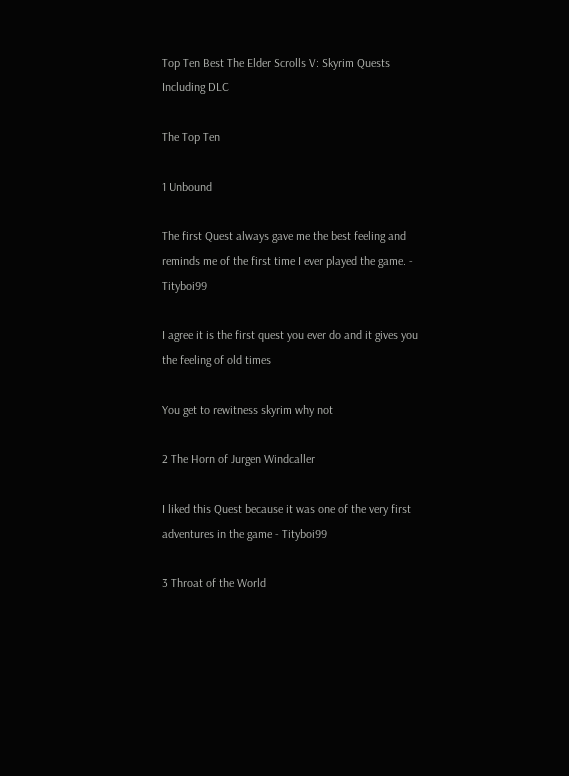Top Ten Best The Elder Scrolls V: Skyrim Quests Including DLC

The Top Ten

1 Unbound

The first Quest always gave me the best feeling and reminds me of the first time I ever played the game. - Tityboi99

I agree it is the first quest you ever do and it gives you the feeling of old times

You get to rewitness skyrim why not

2 The Horn of Jurgen Windcaller

I liked this Quest because it was one of the very first adventures in the game - Tityboi99

3 Throat of the World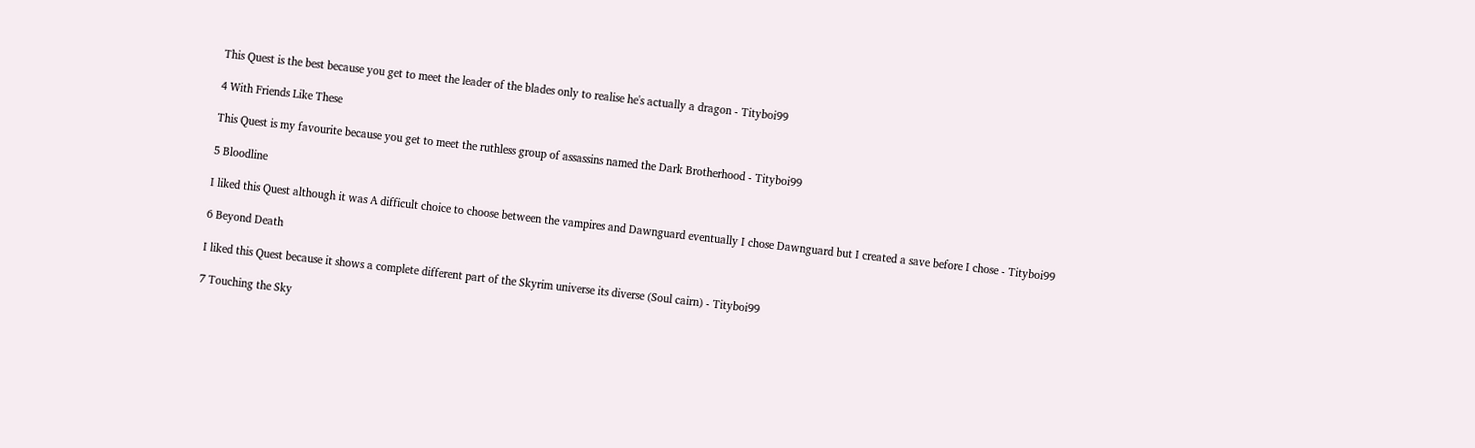This Quest is the best because you get to meet the leader of the blades only to realise he's actually a dragon - Tityboi99

4 With Friends Like These

This Quest is my favourite because you get to meet the ruthless group of assassins named the Dark Brotherhood - Tityboi99

5 Bloodline

I liked this Quest although it was A difficult choice to choose between the vampires and Dawnguard eventually I chose Dawnguard but I created a save before I chose - Tityboi99

6 Beyond Death

I liked this Quest because it shows a complete different part of the Skyrim universe its diverse (Soul cairn) - Tityboi99

7 Touching the Sky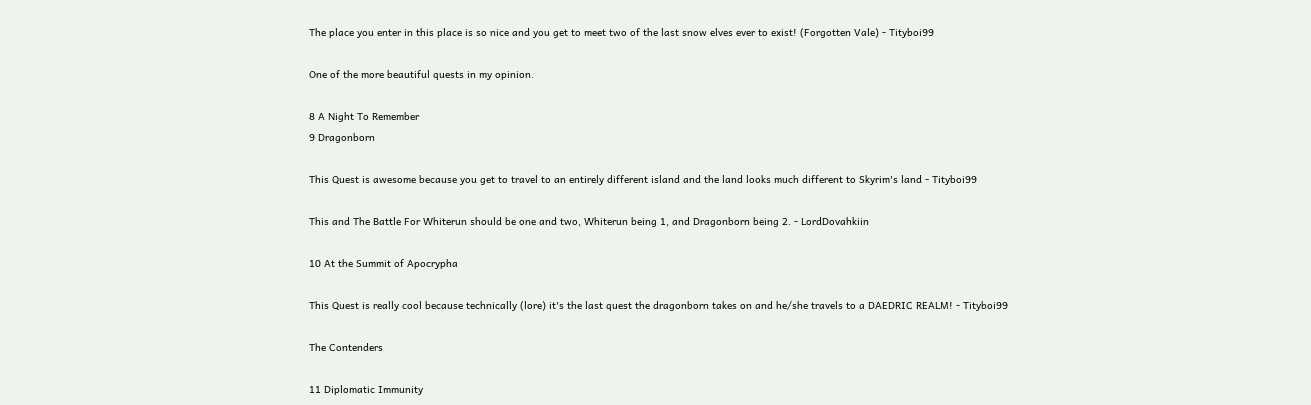The place you enter in this place is so nice and you get to meet two of the last snow elves ever to exist! (Forgotten Vale) - Tityboi99

One of the more beautiful quests in my opinion.

8 A Night To Remember
9 Dragonborn

This Quest is awesome because you get to travel to an entirely different island and the land looks much different to Skyrim's land - Tityboi99

This and The Battle For Whiterun should be one and two, Whiterun being 1, and Dragonborn being 2. - LordDovahkiin

10 At the Summit of Apocrypha

This Quest is really cool because technically (lore) it's the last quest the dragonborn takes on and he/she travels to a DAEDRIC REALM! - Tityboi99

The Contenders

11 Diplomatic Immunity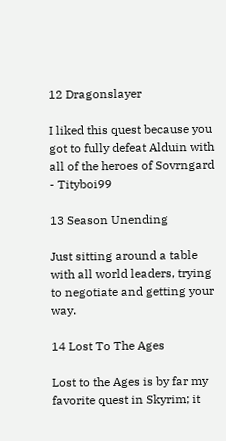12 Dragonslayer

I liked this quest because you got to fully defeat Alduin with all of the heroes of Sovrngard - Tityboi99

13 Season Unending

Just sitting around a table with all world leaders, trying to negotiate and getting your way.

14 Lost To The Ages

Lost to the Ages is by far my favorite quest in Skyrim; it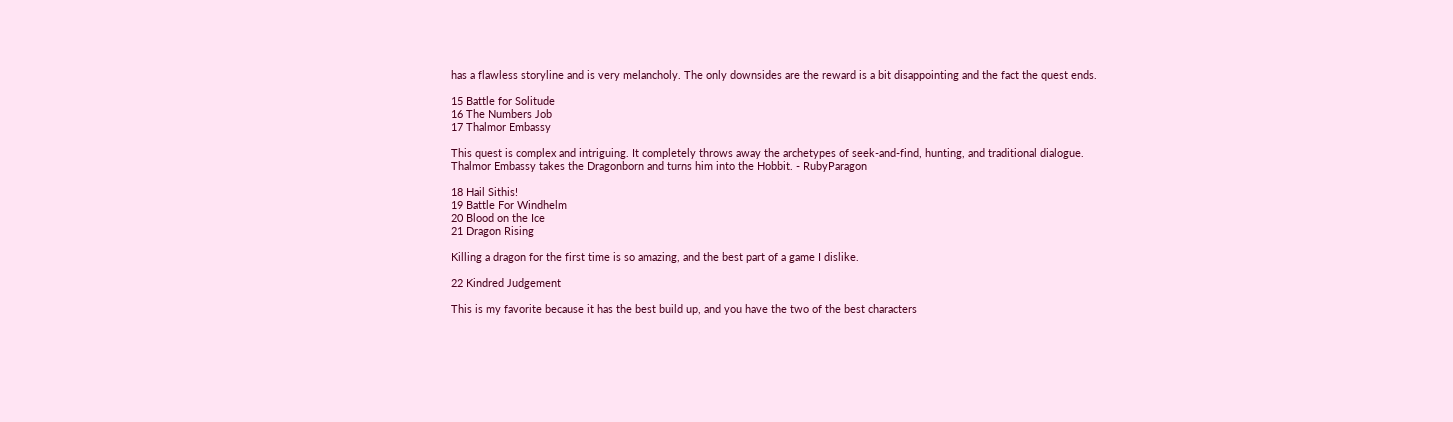has a flawless storyline and is very melancholy. The only downsides are the reward is a bit disappointing and the fact the quest ends.

15 Battle for Solitude
16 The Numbers Job
17 Thalmor Embassy

This quest is complex and intriguing. It completely throws away the archetypes of seek-and-find, hunting, and traditional dialogue. Thalmor Embassy takes the Dragonborn and turns him into the Hobbit. - RubyParagon

18 Hail Sithis!
19 Battle For Windhelm
20 Blood on the Ice
21 Dragon Rising

Killing a dragon for the first time is so amazing, and the best part of a game I dislike.

22 Kindred Judgement

This is my favorite because it has the best build up, and you have the two of the best characters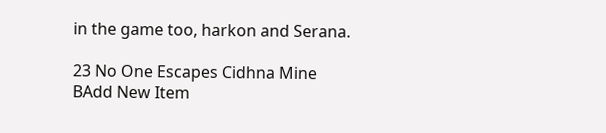in the game too, harkon and Serana.

23 No One Escapes Cidhna Mine
BAdd New Item